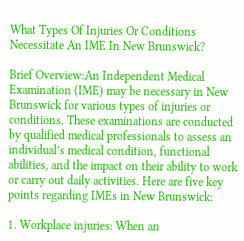What Types Of Injuries Or Conditions Necessitate An IME In New Brunswick?

Brief Overview:An Independent Medical Examination (IME) may be necessary in New Brunswick for various types of injuries or conditions. These examinations are conducted by qualified medical professionals to assess an individual’s medical condition, functional abilities, and the impact on their ability to work or carry out daily activities. Here are five key points regarding IMEs in New Brunswick:

1. Workplace injuries: When an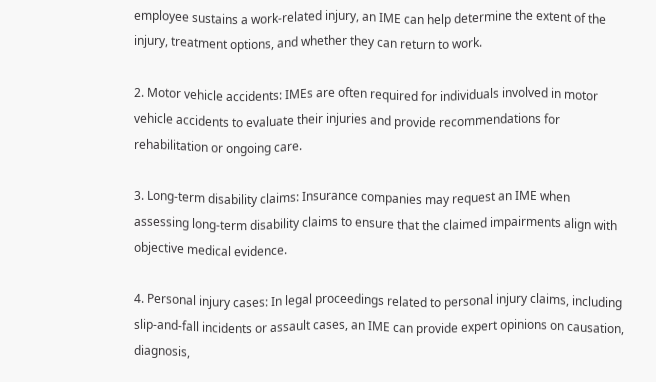employee sustains a work-related injury, an IME can help determine the extent of the injury, treatment options, and whether they can return to work.

2. Motor vehicle accidents: IMEs are often required for individuals involved in motor vehicle accidents to evaluate their injuries and provide recommendations for rehabilitation or ongoing care.

3. Long-term disability claims: Insurance companies may request an IME when assessing long-term disability claims to ensure that the claimed impairments align with objective medical evidence.

4. Personal injury cases: In legal proceedings related to personal injury claims, including slip-and-fall incidents or assault cases, an IME can provide expert opinions on causation, diagnosis,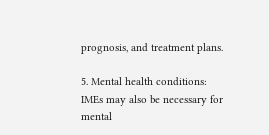prognosis, and treatment plans.

5. Mental health conditions: IMEs may also be necessary for mental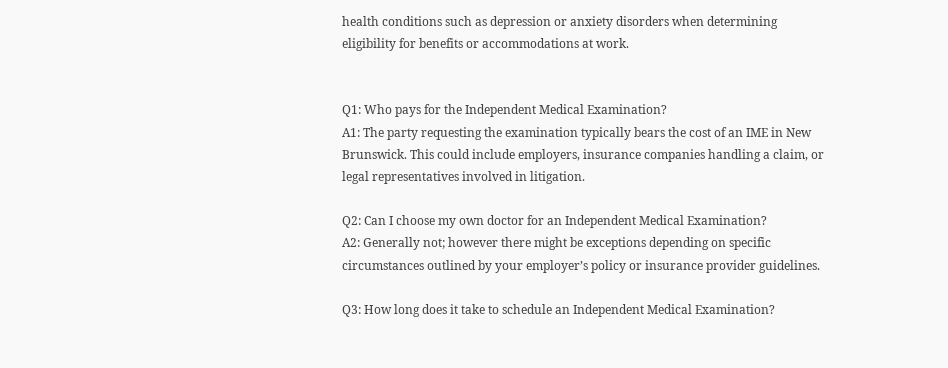health conditions such as depression or anxiety disorders when determining eligibility for benefits or accommodations at work.


Q1: Who pays for the Independent Medical Examination?
A1: The party requesting the examination typically bears the cost of an IME in New Brunswick. This could include employers, insurance companies handling a claim, or legal representatives involved in litigation.

Q2: Can I choose my own doctor for an Independent Medical Examination?
A2: Generally not; however there might be exceptions depending on specific circumstances outlined by your employer’s policy or insurance provider guidelines.

Q3: How long does it take to schedule an Independent Medical Examination?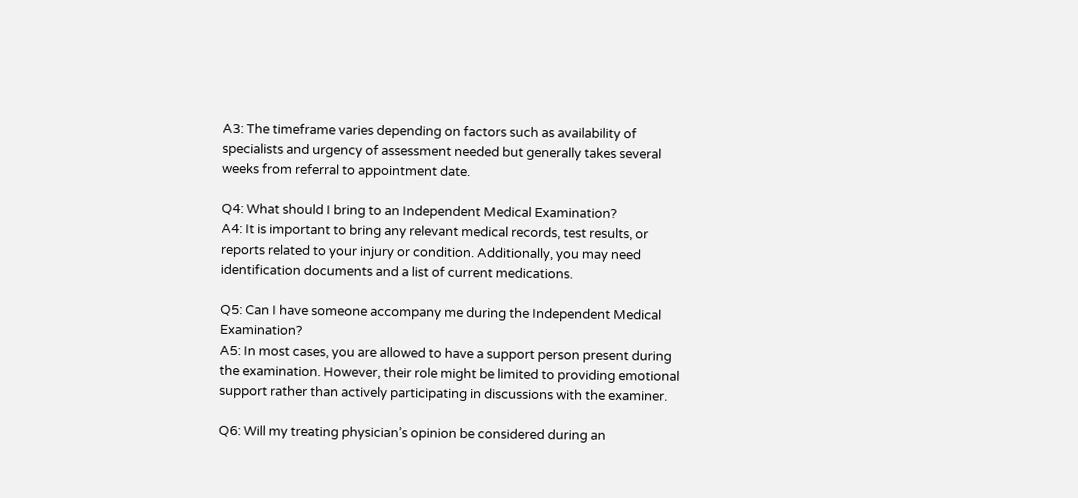A3: The timeframe varies depending on factors such as availability of specialists and urgency of assessment needed but generally takes several weeks from referral to appointment date.

Q4: What should I bring to an Independent Medical Examination?
A4: It is important to bring any relevant medical records, test results, or reports related to your injury or condition. Additionally, you may need identification documents and a list of current medications.

Q5: Can I have someone accompany me during the Independent Medical Examination?
A5: In most cases, you are allowed to have a support person present during the examination. However, their role might be limited to providing emotional support rather than actively participating in discussions with the examiner.

Q6: Will my treating physician’s opinion be considered during an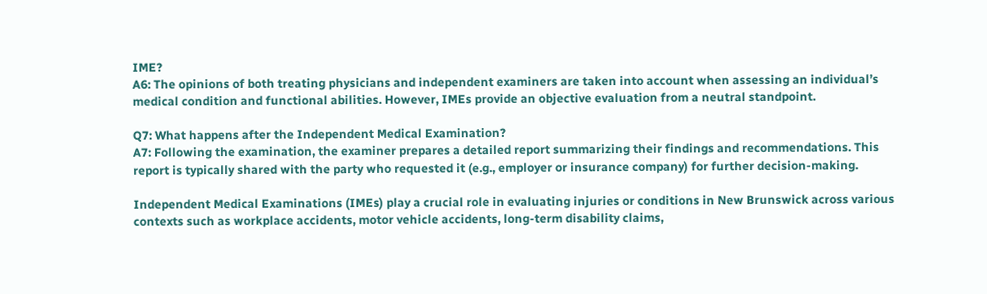IME?
A6: The opinions of both treating physicians and independent examiners are taken into account when assessing an individual’s medical condition and functional abilities. However, IMEs provide an objective evaluation from a neutral standpoint.

Q7: What happens after the Independent Medical Examination?
A7: Following the examination, the examiner prepares a detailed report summarizing their findings and recommendations. This report is typically shared with the party who requested it (e.g., employer or insurance company) for further decision-making.

Independent Medical Examinations (IMEs) play a crucial role in evaluating injuries or conditions in New Brunswick across various contexts such as workplace accidents, motor vehicle accidents, long-term disability claims,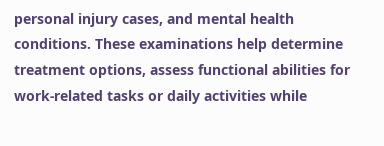personal injury cases, and mental health conditions. These examinations help determine treatment options, assess functional abilities for work-related tasks or daily activities while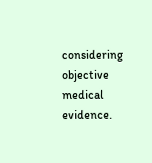considering objective medical evidence.